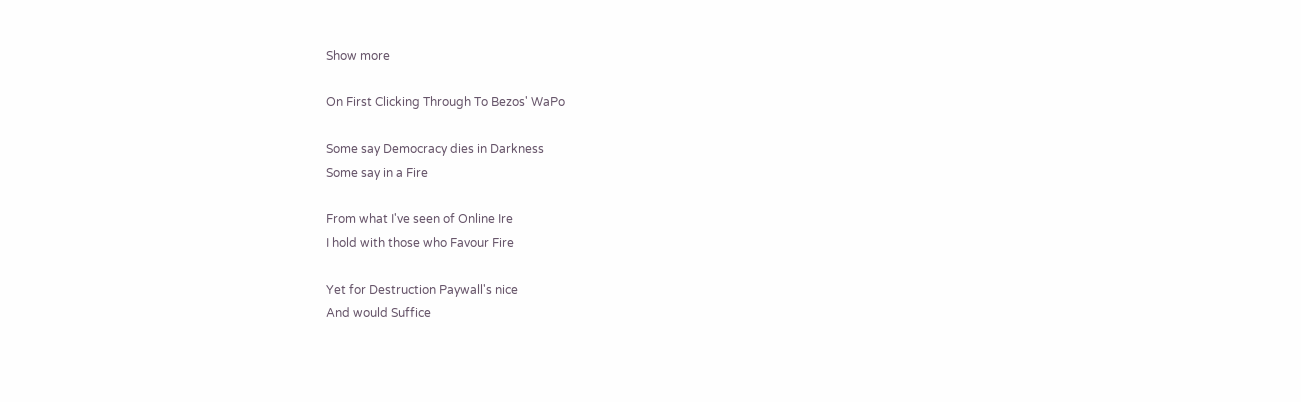Show more

On First Clicking Through To Bezos' WaPo

Some say Democracy dies in Darkness
Some say in a Fire

From what I've seen of Online Ire
I hold with those who Favour Fire

Yet for Destruction Paywall's nice
And would Suffice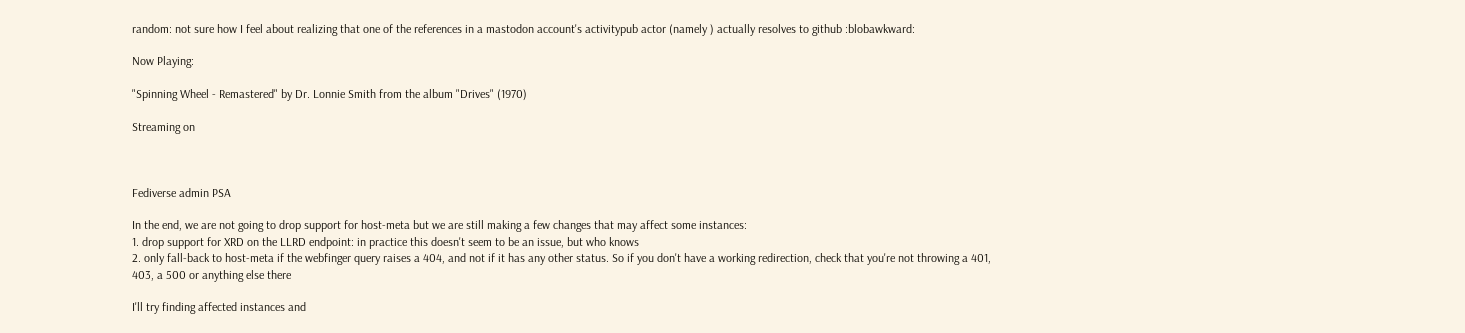random: not sure how I feel about realizing that one of the references in a mastodon account's activitypub actor (namely ) actually resolves to github :blobawkward:

Now Playing:

"Spinning Wheel - Remastered" by Dr. Lonnie Smith from the album "Drives" (1970)

Streaming on



Fediverse admin PSA

In the end, we are not going to drop support for host-meta but we are still making a few changes that may affect some instances:
1. drop support for XRD on the LLRD endpoint: in practice this doesn't seem to be an issue, but who knows
2. only fall-back to host-meta if the webfinger query raises a 404, and not if it has any other status. So if you don't have a working redirection, check that you're not throwing a 401, 403, a 500 or anything else there

I'll try finding affected instances and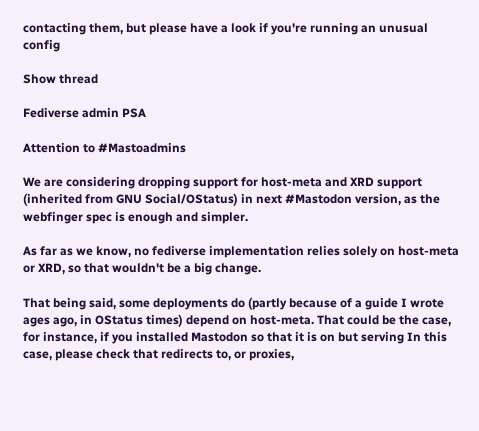contacting them, but please have a look if you're running an unusual config

Show thread

Fediverse admin PSA

Attention to #Mastoadmins

We are considering dropping support for host-meta and XRD support (inherited from GNU Social/OStatus) in next #Mastodon version, as the webfinger spec is enough and simpler.

As far as we know, no fediverse implementation relies solely on host-meta or XRD, so that wouldn't be a big change.

That being said, some deployments do (partly because of a guide I wrote ages ago, in OStatus times) depend on host-meta. That could be the case, for instance, if you installed Mastodon so that it is on but serving In this case, please check that redirects to, or proxies,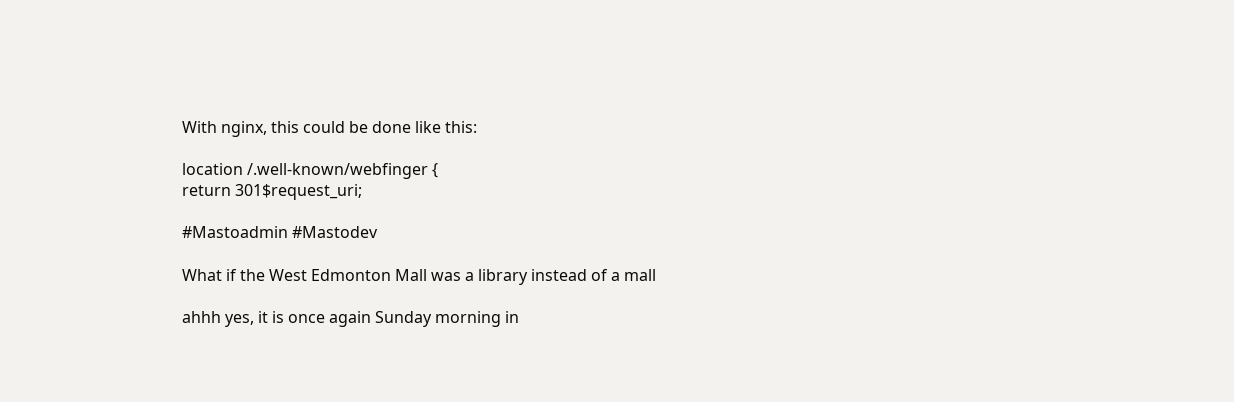With nginx, this could be done like this:

location /.well-known/webfinger {
return 301$request_uri;

#Mastoadmin #Mastodev

What if the West Edmonton Mall was a library instead of a mall

ahhh yes, it is once again Sunday morning in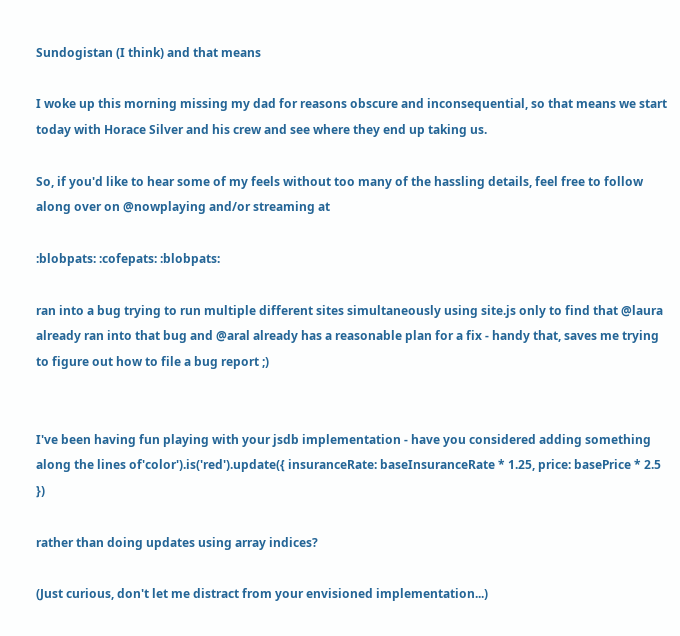Sundogistan (I think) and that means

I woke up this morning missing my dad for reasons obscure and inconsequential, so that means we start today with Horace Silver and his crew and see where they end up taking us.

So, if you'd like to hear some of my feels without too many of the hassling details, feel free to follow along over on @nowplaying and/or streaming at

:blobpats: :cofepats: :blobpats:

ran into a bug trying to run multiple different sites simultaneously using site.js only to find that @laura already ran into that bug and @aral already has a reasonable plan for a fix - handy that, saves me trying to figure out how to file a bug report ;)


I've been having fun playing with your jsdb implementation - have you considered adding something along the lines of'color').is('red').update({ insuranceRate: baseInsuranceRate * 1.25, price: basePrice * 2.5 })

rather than doing updates using array indices?

(Just curious, don't let me distract from your envisioned implementation...)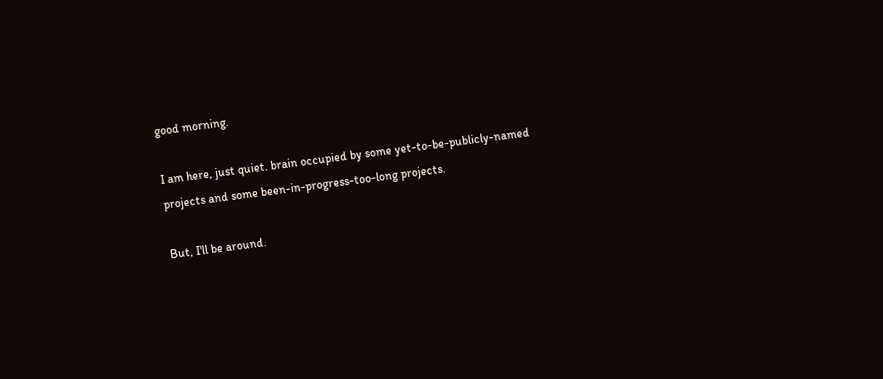good morning.

I am here, just quiet. brain occupied by some yet-to-be-publicly-named projects and some been-in-progress-too-long projects.

But, I'll be around.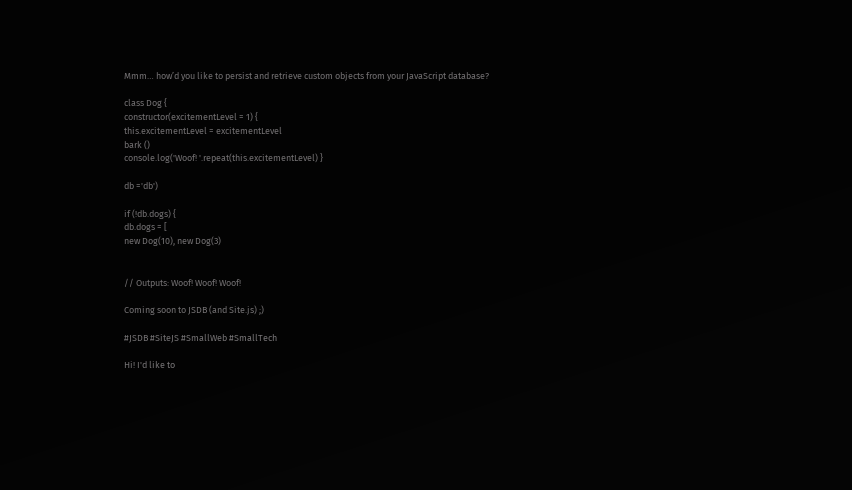Mmm… how’d you like to persist and retrieve custom objects from your JavaScript database?

class Dog {
constructor(excitementLevel = 1) {
this.excitementLevel = excitementLevel
bark ()
console.log('Woof! '.repeat(this.excitementLevel) }

db ='db')

if (!db.dogs) {
db.dogs = [
new Dog(10), new Dog(3)


// Outputs: Woof! Woof! Woof!

Coming soon to JSDB (and Site.js) ;)

#JSDB #SiteJS #SmallWeb #SmallTech

Hi! I'd like to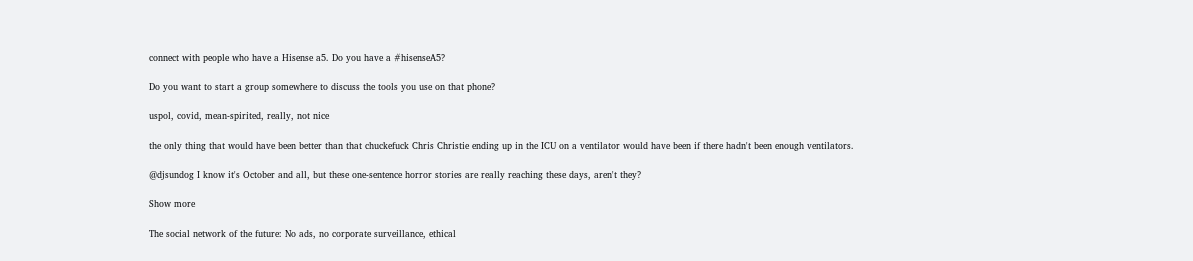connect with people who have a Hisense a5. Do you have a #hisenseA5?

Do you want to start a group somewhere to discuss the tools you use on that phone?

uspol, covid, mean-spirited, really, not nice

the only thing that would have been better than that chuckefuck Chris Christie ending up in the ICU on a ventilator would have been if there hadn't been enough ventilators.

@djsundog I know it's October and all, but these one-sentence horror stories are really reaching these days, aren't they?

Show more

The social network of the future: No ads, no corporate surveillance, ethical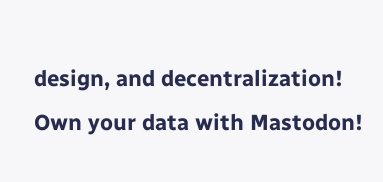design, and decentralization! Own your data with Mastodon!